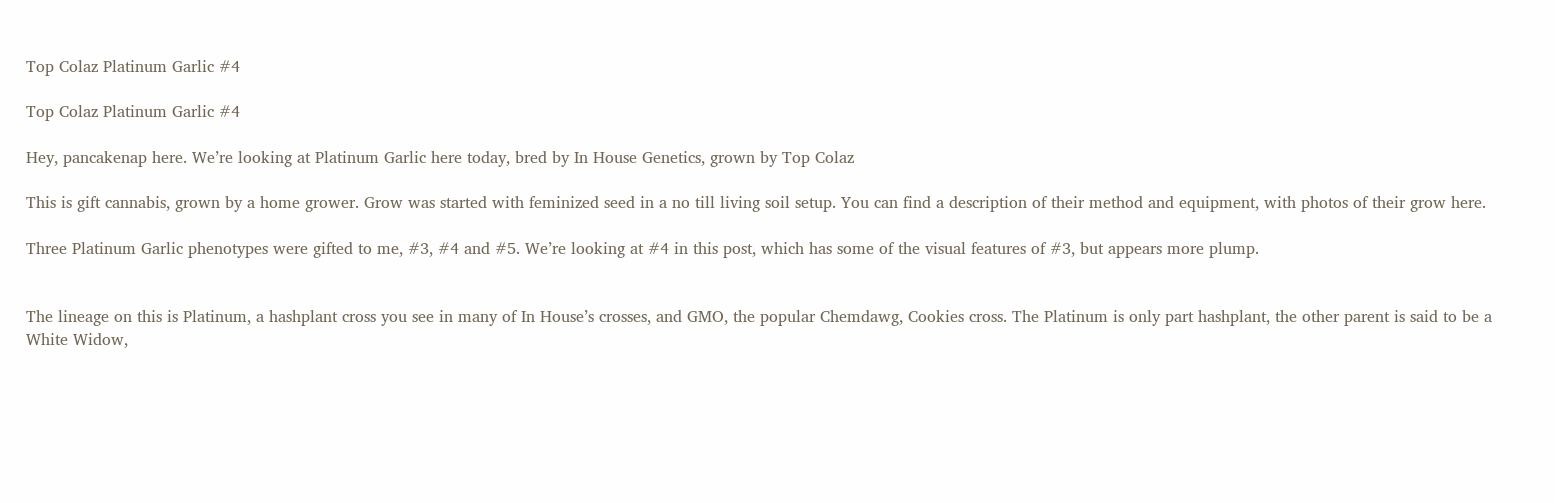Top Colaz Platinum Garlic #4

Top Colaz Platinum Garlic #4

Hey, pancakenap here. We’re looking at Platinum Garlic here today, bred by In House Genetics, grown by Top Colaz

This is gift cannabis, grown by a home grower. Grow was started with feminized seed in a no till living soil setup. You can find a description of their method and equipment, with photos of their grow here.

Three Platinum Garlic phenotypes were gifted to me, #3, #4 and #5. We’re looking at #4 in this post, which has some of the visual features of #3, but appears more plump.


The lineage on this is Platinum, a hashplant cross you see in many of In House’s crosses, and GMO, the popular Chemdawg, Cookies cross. The Platinum is only part hashplant, the other parent is said to be a White Widow,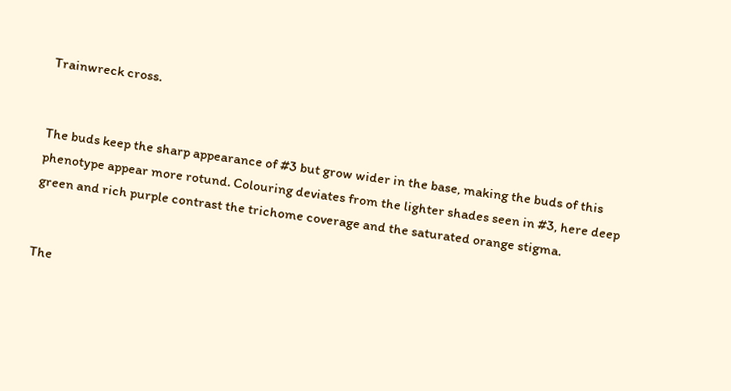Trainwreck cross.


The buds keep the sharp appearance of #3 but grow wider in the base, making the buds of this phenotype appear more rotund. Colouring deviates from the lighter shades seen in #3, here deep green and rich purple contrast the trichome coverage and the saturated orange stigma.


The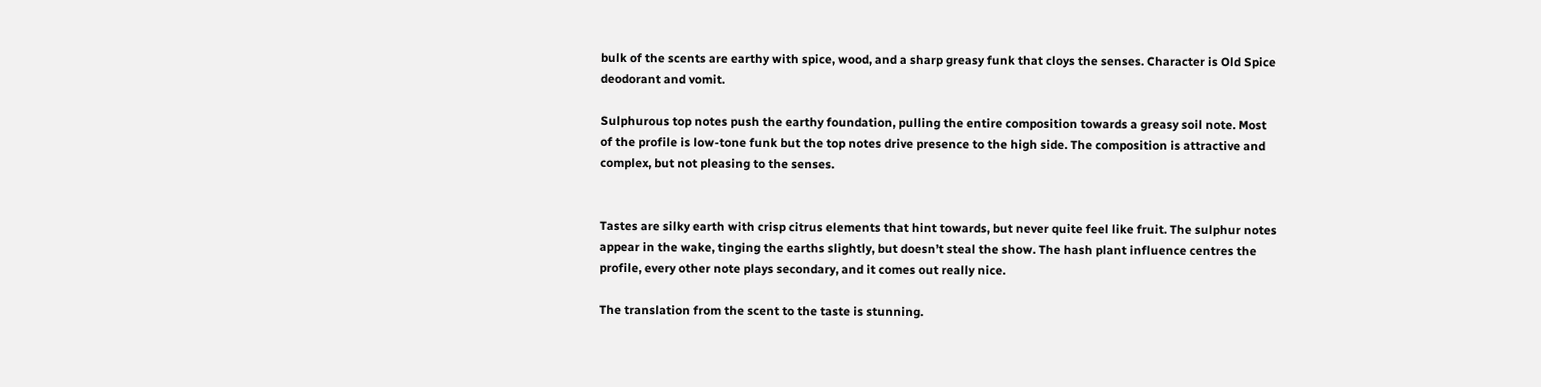bulk of the scents are earthy with spice, wood, and a sharp greasy funk that cloys the senses. Character is Old Spice deodorant and vomit.

Sulphurous top notes push the earthy foundation, pulling the entire composition towards a greasy soil note. Most of the profile is low-tone funk but the top notes drive presence to the high side. The composition is attractive and complex, but not pleasing to the senses.


Tastes are silky earth with crisp citrus elements that hint towards, but never quite feel like fruit. The sulphur notes appear in the wake, tinging the earths slightly, but doesn’t steal the show. The hash plant influence centres the profile, every other note plays secondary, and it comes out really nice.

The translation from the scent to the taste is stunning.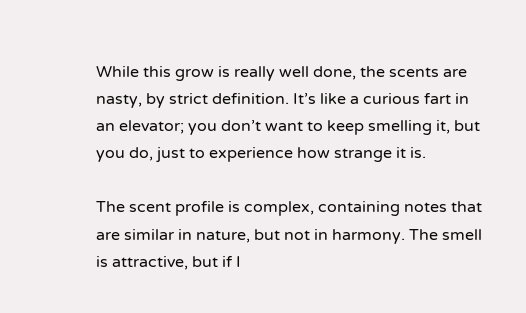While this grow is really well done, the scents are nasty, by strict definition. It’s like a curious fart in an elevator; you don’t want to keep smelling it, but you do, just to experience how strange it is.

The scent profile is complex, containing notes that are similar in nature, but not in harmony. The smell is attractive, but if I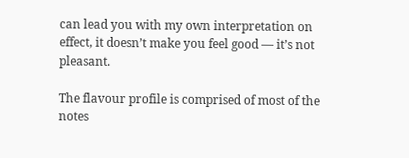can lead you with my own interpretation on effect, it doesn’t make you feel good — it’s not pleasant.

The flavour profile is comprised of most of the notes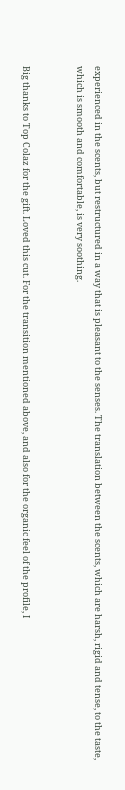experienced in the scents, but restructured in a way that is pleasant to the senses. The translation between the scents, which are harsh, rigid and tense, to the taste, which is smooth and comfortable, is very soothing.


Big thanks to Top Colaz for the gift. Loved this cut. For the transition mentioned above, and also for the organic feel of the profile, I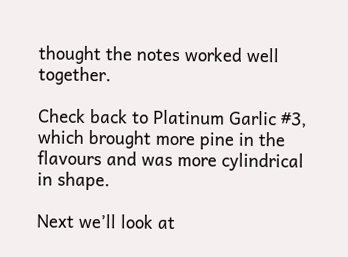thought the notes worked well together.

Check back to Platinum Garlic #3, which brought more pine in the flavours and was more cylindrical in shape.

Next we’ll look at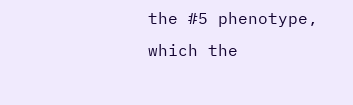the #5 phenotype, which the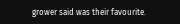grower said was their favourite.